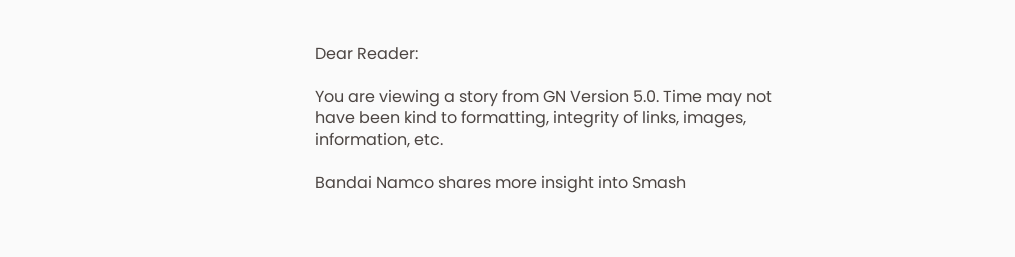Dear Reader:

You are viewing a story from GN Version 5.0. Time may not have been kind to formatting, integrity of links, images, information, etc.

Bandai Namco shares more insight into Smash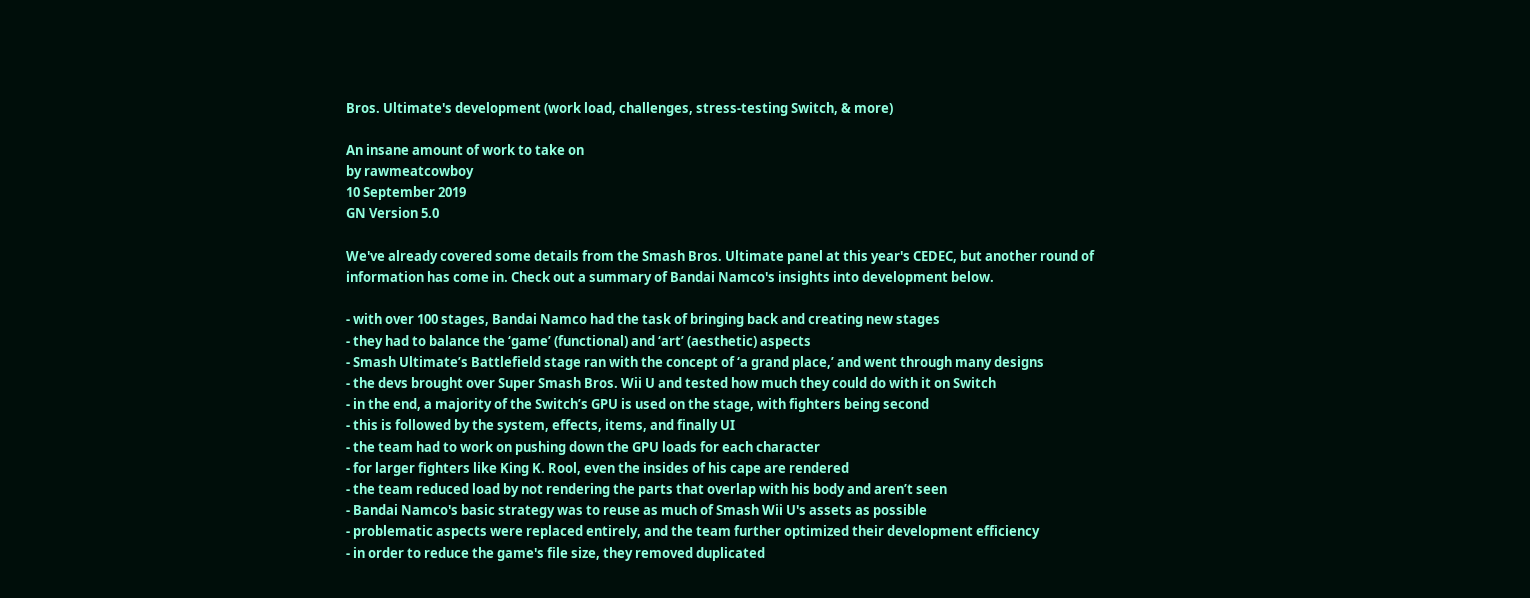Bros. Ultimate's development (work load, challenges, stress-testing Switch, & more)

An insane amount of work to take on
by rawmeatcowboy
10 September 2019
GN Version 5.0

We've already covered some details from the Smash Bros. Ultimate panel at this year's CEDEC, but another round of information has come in. Check out a summary of Bandai Namco's insights into development below.

- with over 100 stages, Bandai Namco had the task of bringing back and creating new stages
- they had to balance the ‘game’ (functional) and ‘art’ (aesthetic) aspects
- Smash Ultimate’s Battlefield stage ran with the concept of ‘a grand place,’ and went through many designs
- the devs brought over Super Smash Bros. Wii U and tested how much they could do with it on Switch
- in the end, a majority of the Switch’s GPU is used on the stage, with fighters being second
- this is followed by the system, effects, items, and finally UI
- the team had to work on pushing down the GPU loads for each character
- for larger fighters like King K. Rool, even the insides of his cape are rendered
- the team reduced load by not rendering the parts that overlap with his body and aren’t seen
- Bandai Namco's basic strategy was to reuse as much of Smash Wii U's assets as possible
- problematic aspects were replaced entirely, and the team further optimized their development efficiency
- in order to reduce the game's file size, they removed duplicated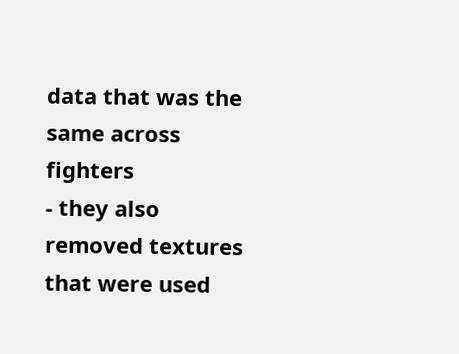data that was the same across fighters
- they also removed textures that were used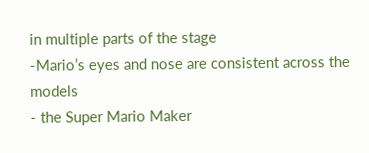in multiple parts of the stage
-Mario’s eyes and nose are consistent across the models
- the Super Mario Maker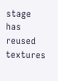stage has reused textures